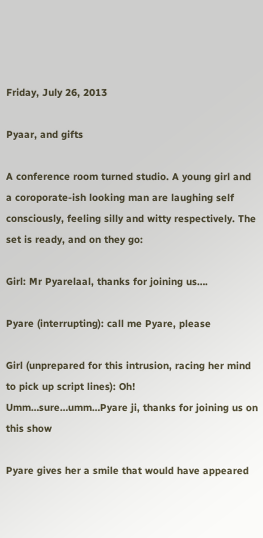Friday, July 26, 2013

Pyaar, and gifts

A conference room turned studio. A young girl and a coroporate-ish looking man are laughing self consciously, feeling silly and witty respectively. The set is ready, and on they go:

Girl: Mr Pyarelaal, thanks for joining us….

Pyare (interrupting): call me Pyare, please

Girl (unprepared for this intrusion, racing her mind to pick up script lines): Oh! Umm…sure…umm…Pyare ji, thanks for joining us on this show

Pyare gives her a smile that would have appeared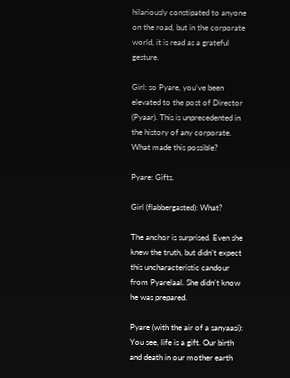hilariously constipated to anyone on the road, but in the corporate world, it is read as a grateful gesture.

Girl: so Pyare, you’ve been elevated to the post of Director (Pyaar). This is unprecedented in the history of any corporate. What made this possible?

Pyare: Gifts.

Girl (flabbergasted): What?

The anchor is surprised. Even she knew the truth, but didn’t expect this uncharacteristic candour from Pyarelaal. She didn’t know he was prepared.

Pyare (with the air of a sanyaasi): You see, life is a gift. Our birth and death in our mother earth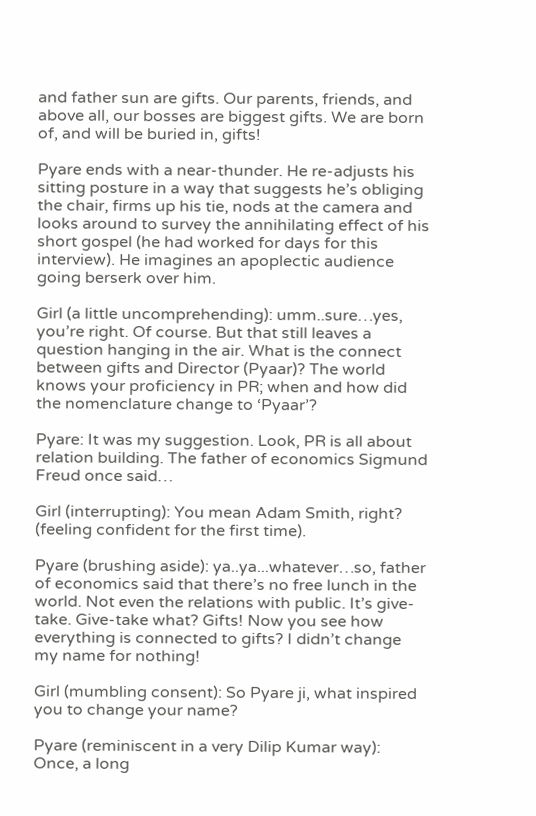and father sun are gifts. Our parents, friends, and above all, our bosses are biggest gifts. We are born of, and will be buried in, gifts!

Pyare ends with a near-thunder. He re-adjusts his sitting posture in a way that suggests he’s obliging the chair, firms up his tie, nods at the camera and looks around to survey the annihilating effect of his short gospel (he had worked for days for this interview). He imagines an apoplectic audience going berserk over him.

Girl (a little uncomprehending): umm..sure…yes, you’re right. Of course. But that still leaves a question hanging in the air. What is the connect between gifts and Director (Pyaar)? The world knows your proficiency in PR; when and how did the nomenclature change to ‘Pyaar’?

Pyare: It was my suggestion. Look, PR is all about relation building. The father of economics Sigmund Freud once said…

Girl (interrupting): You mean Adam Smith, right? (feeling confident for the first time).

Pyare (brushing aside): ya..ya...whatever…so, father of economics said that there’s no free lunch in the world. Not even the relations with public. It’s give-take. Give-take what? Gifts! Now you see how everything is connected to gifts? I didn’t change my name for nothing!

Girl (mumbling consent): So Pyare ji, what inspired you to change your name?

Pyare (reminiscent in a very Dilip Kumar way): Once, a long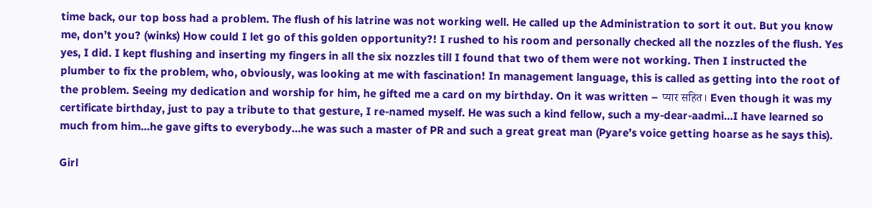time back, our top boss had a problem. The flush of his latrine was not working well. He called up the Administration to sort it out. But you know me, don’t you? (winks) How could I let go of this golden opportunity?! I rushed to his room and personally checked all the nozzles of the flush. Yes yes, I did. I kept flushing and inserting my fingers in all the six nozzles till I found that two of them were not working. Then I instructed the plumber to fix the problem, who, obviously, was looking at me with fascination! In management language, this is called as getting into the root of the problem. Seeing my dedication and worship for him, he gifted me a card on my birthday. On it was written – प्यार सहित। Even though it was my certificate birthday, just to pay a tribute to that gesture, I re-named myself. He was such a kind fellow, such a my-dear-aadmi…I have learned so much from him…he gave gifts to everybody…he was such a master of PR and such a great great man (Pyare’s voice getting hoarse as he says this).

Girl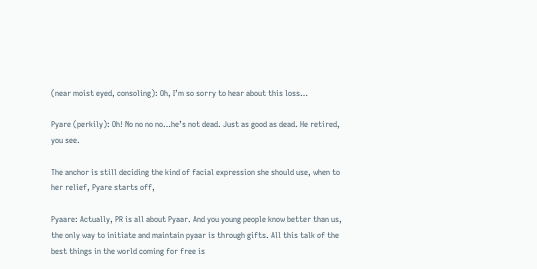(near moist eyed, consoling): Oh, I’m so sorry to hear about this loss…

Pyare (perkily): Oh! No no no no…he’s not dead. Just as good as dead. He retired, you see.

The anchor is still deciding the kind of facial expression she should use, when to her relief, Pyare starts off,

Pyaare: Actually, PR is all about Pyaar. And you young people know better than us, the only way to initiate and maintain pyaar is through gifts. All this talk of the best things in the world coming for free is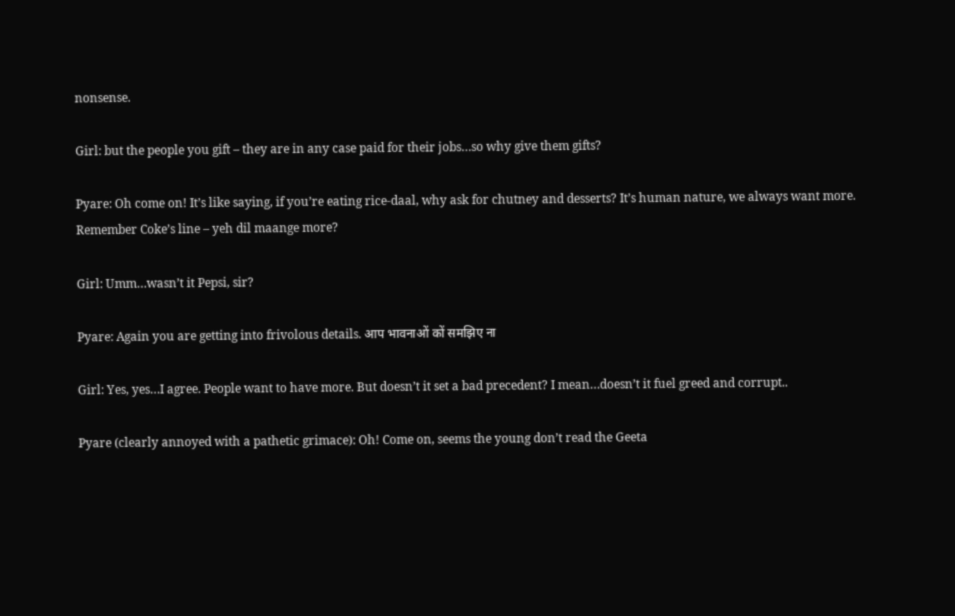nonsense.

Girl: but the people you gift – they are in any case paid for their jobs…so why give them gifts?

Pyare: Oh come on! It’s like saying, if you’re eating rice-daal, why ask for chutney and desserts? It’s human nature, we always want more. Remember Coke’s line – yeh dil maange more?

Girl: Umm…wasn’t it Pepsi, sir?

Pyare: Again you are getting into frivolous details. आप भावनाओं कों समझिए ना

Girl: Yes, yes…I agree. People want to have more. But doesn’t it set a bad precedent? I mean…doesn’t it fuel greed and corrupt..

Pyare (clearly annoyed with a pathetic grimace): Oh! Come on, seems the young don’t read the Geeta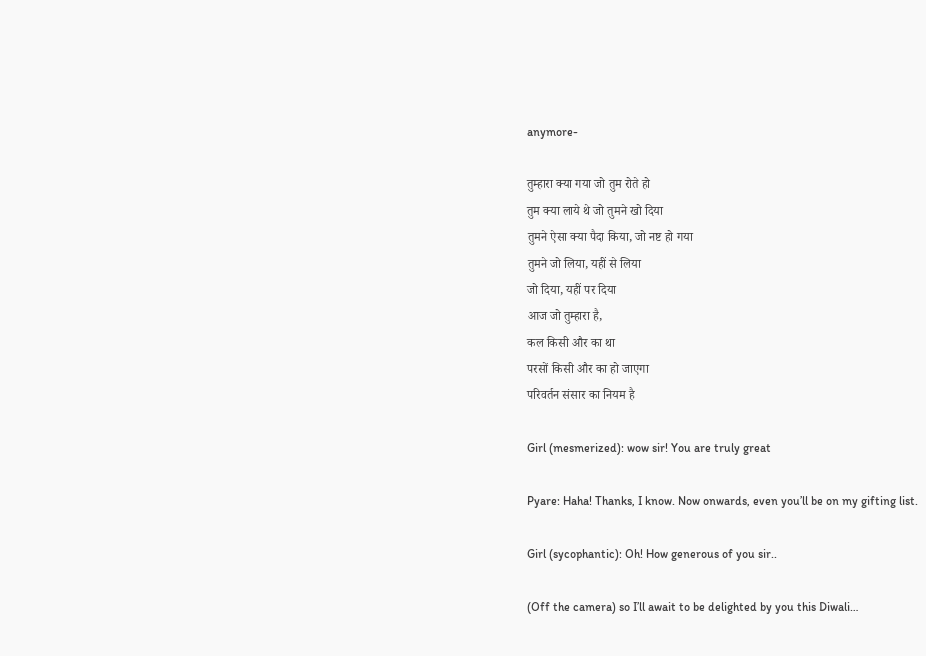anymore-

तुम्हारा क्या गया जो तुम रोते हो
तुम क्या लाये थे जो तुमने खो दिया
तुमने ऐसा क्या पैदा किया, जो नष्ट हो गया
तुमने जो लिया, यहीं से लिया
जो दिया, यहीं पर दिया
आज जो तुम्हारा है,
कल किसी और का था
परसों किसी और का हो जाएगा
परिवर्तन संसार का नियम है

Girl (mesmerized): wow sir! You are truly great

Pyare: Haha! Thanks, I know. Now onwards, even you’ll be on my gifting list.

Girl (sycophantic): Oh! How generous of you sir..

(Off the camera) so I’ll await to be delighted by you this Diwali…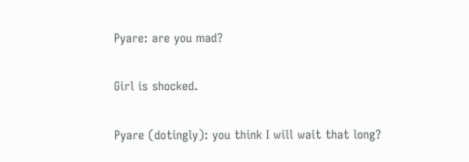Pyare: are you mad?

Girl is shocked.

Pyare (dotingly): you think I will wait that long?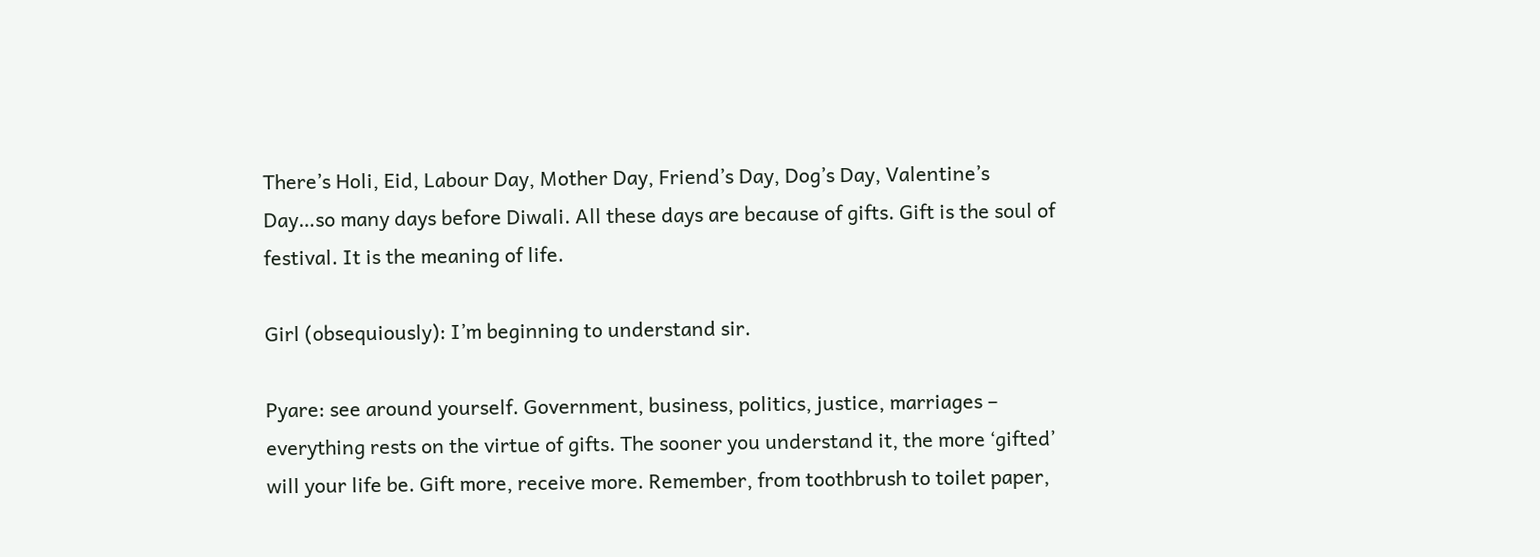There’s Holi, Eid, Labour Day, Mother Day, Friend’s Day, Dog’s Day, Valentine’s Day…so many days before Diwali. All these days are because of gifts. Gift is the soul of festival. It is the meaning of life.

Girl (obsequiously): I’m beginning to understand sir.

Pyare: see around yourself. Government, business, politics, justice, marriages – everything rests on the virtue of gifts. The sooner you understand it, the more ‘gifted’ will your life be. Gift more, receive more. Remember, from toothbrush to toilet paper,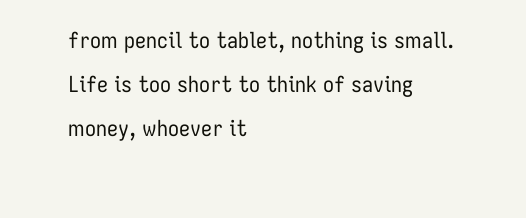from pencil to tablet, nothing is small. Life is too short to think of saving money, whoever it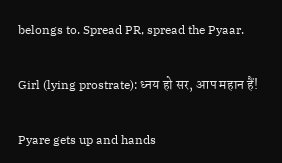belongs to. Spread PR, spread the Pyaar.

Girl (lying prostrate): ध्नय हो सर, आप महान हैं!

Pyare gets up and hands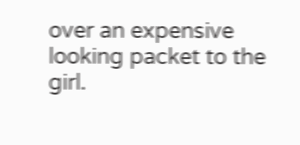over an expensive looking packet to the girl.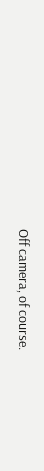Off camera, of course.